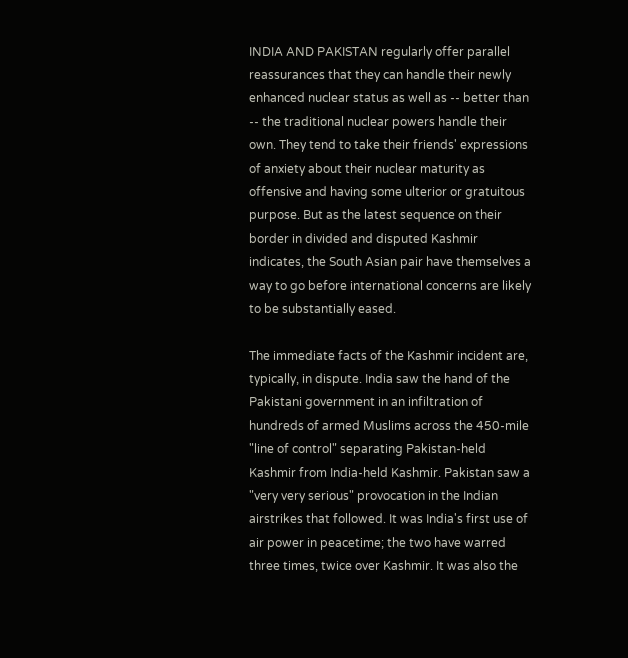INDIA AND PAKISTAN regularly offer parallel reassurances that they can handle their newly enhanced nuclear status as well as -- better than -- the traditional nuclear powers handle their own. They tend to take their friends' expressions of anxiety about their nuclear maturity as offensive and having some ulterior or gratuitous purpose. But as the latest sequence on their border in divided and disputed Kashmir indicates, the South Asian pair have themselves a way to go before international concerns are likely to be substantially eased.

The immediate facts of the Kashmir incident are, typically, in dispute. India saw the hand of the Pakistani government in an infiltration of hundreds of armed Muslims across the 450-mile "line of control" separating Pakistan-held Kashmir from India-held Kashmir. Pakistan saw a "very very serious" provocation in the Indian airstrikes that followed. It was India's first use of air power in peacetime; the two have warred three times, twice over Kashmir. It was also the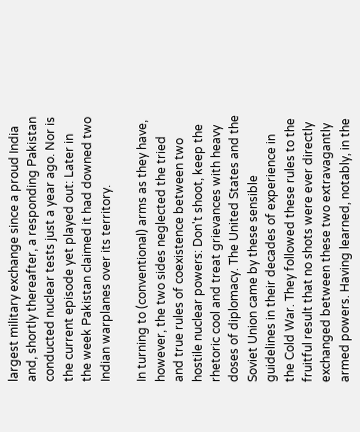largest military exchange since a proud India and, shortly thereafter, a responding Pakistan conducted nuclear tests just a year ago. Nor is the current episode yet played out: Later in the week Pakistan claimed it had downed two Indian warplanes over its territory.

In turning to (conventional) arms as they have, however, the two sides neglected the tried and true rules of coexistence between two hostile nuclear powers: Don't shoot, keep the rhetoric cool and treat grievances with heavy doses of diplomacy. The United States and the Soviet Union came by these sensible guidelines in their decades of experience in the Cold War. They followed these rules to the fruitful result that no shots were ever directly exchanged between these two extravagantly armed powers. Having learned, notably, in the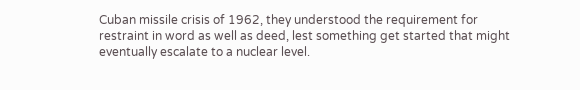Cuban missile crisis of 1962, they understood the requirement for restraint in word as well as deed, lest something get started that might eventually escalate to a nuclear level.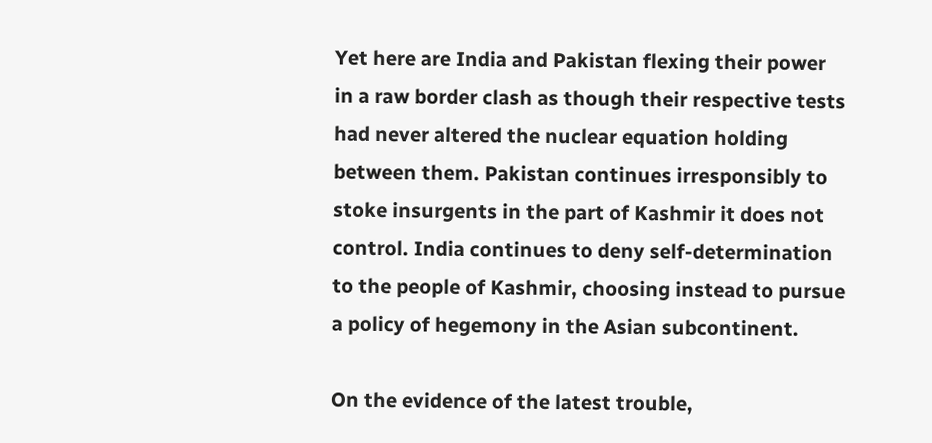Yet here are India and Pakistan flexing their power in a raw border clash as though their respective tests had never altered the nuclear equation holding between them. Pakistan continues irresponsibly to stoke insurgents in the part of Kashmir it does not control. India continues to deny self-determination to the people of Kashmir, choosing instead to pursue a policy of hegemony in the Asian subcontinent.

On the evidence of the latest trouble,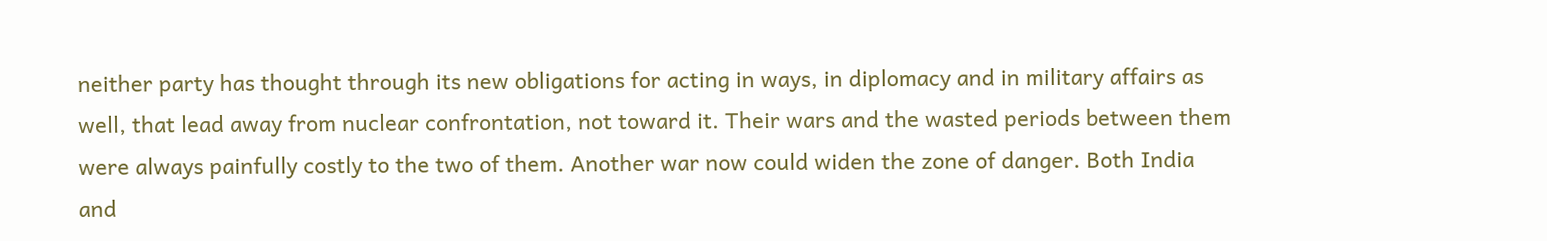neither party has thought through its new obligations for acting in ways, in diplomacy and in military affairs as well, that lead away from nuclear confrontation, not toward it. Their wars and the wasted periods between them were always painfully costly to the two of them. Another war now could widen the zone of danger. Both India and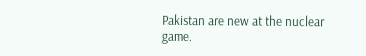Pakistan are new at the nuclear game.